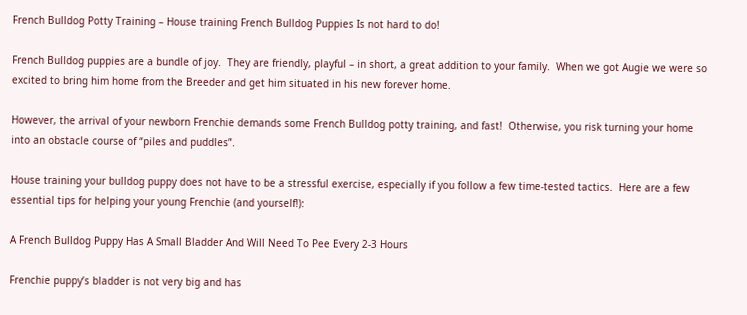French Bulldog Potty Training – House training French Bulldog Puppies Is not hard to do!

French Bulldog puppies are a bundle of joy.  They are friendly, playful – in short, a great addition to your family.  When we got Augie we were so excited to bring him home from the Breeder and get him situated in his new forever home.

However, the arrival of your newborn Frenchie demands some French Bulldog potty training, and fast!  Otherwise, you risk turning your home into an obstacle course of “piles and puddles”.

House training your bulldog puppy does not have to be a stressful exercise, especially if you follow a few time-tested tactics.  Here are a few essential tips for helping your young Frenchie (and yourself!):

A French Bulldog Puppy Has A Small Bladder And Will Need To Pee Every 2-3 Hours

Frenchie puppy’s bladder is not very big and has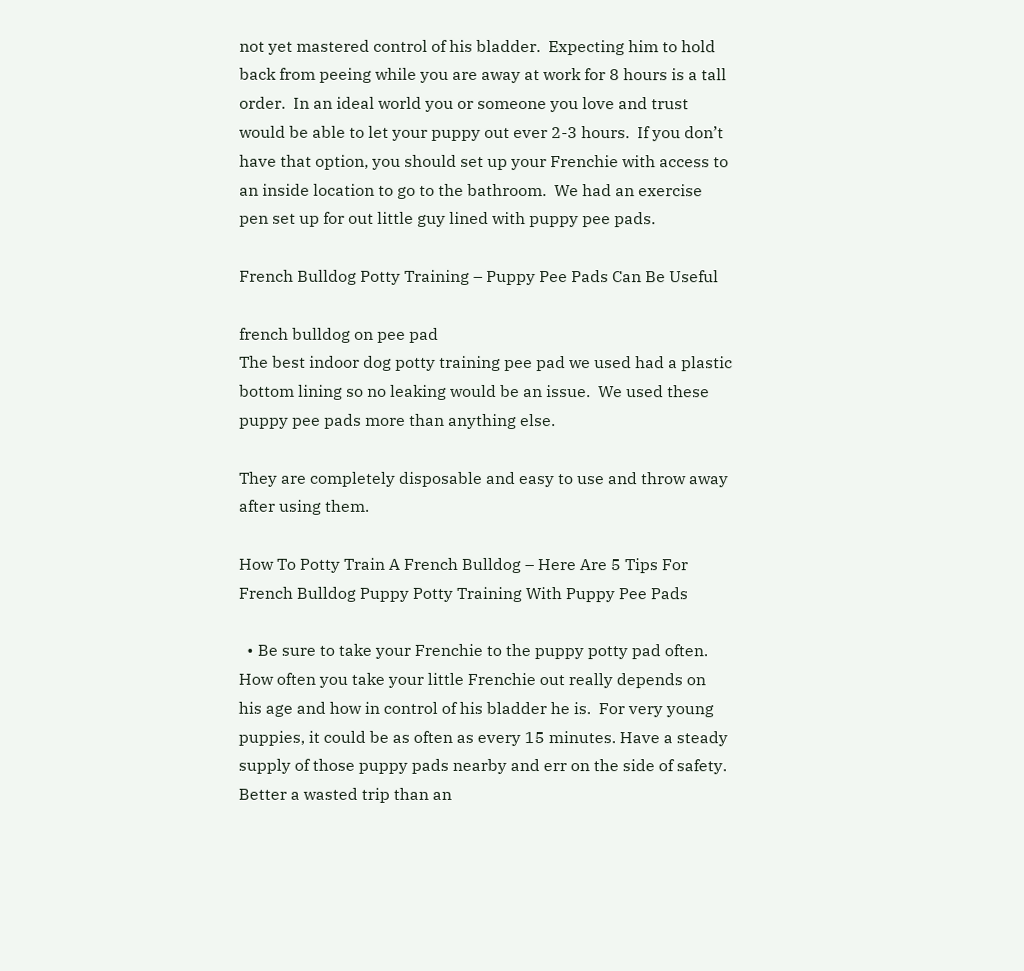not yet mastered control of his bladder.  Expecting him to hold back from peeing while you are away at work for 8 hours is a tall order.  In an ideal world you or someone you love and trust would be able to let your puppy out ever 2-3 hours.  If you don’t have that option, you should set up your Frenchie with access to an inside location to go to the bathroom.  We had an exercise pen set up for out little guy lined with puppy pee pads.

French Bulldog Potty Training – Puppy Pee Pads Can Be Useful

french bulldog on pee pad
The best indoor dog potty training pee pad we used had a plastic bottom lining so no leaking would be an issue.  We used these puppy pee pads more than anything else.

They are completely disposable and easy to use and throw away after using them.

How To Potty Train A French Bulldog – Here Are 5 Tips For French Bulldog Puppy Potty Training With Puppy Pee Pads

  • Be sure to take your Frenchie to the puppy potty pad often. How often you take your little Frenchie out really depends on his age and how in control of his bladder he is.  For very young puppies, it could be as often as every 15 minutes. Have a steady supply of those puppy pads nearby and err on the side of safety.  Better a wasted trip than an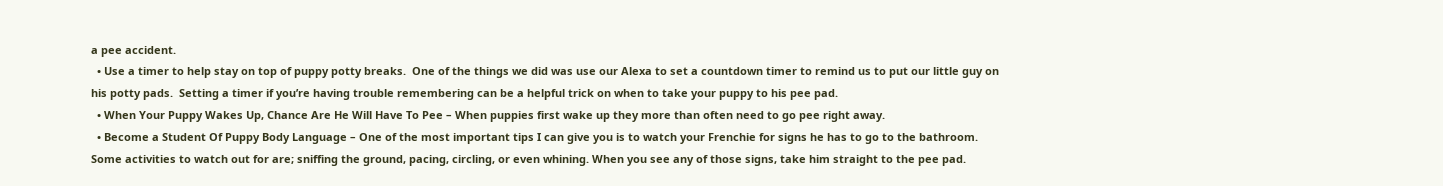a pee accident.
  • Use a timer to help stay on top of puppy potty breaks.  One of the things we did was use our Alexa to set a countdown timer to remind us to put our little guy on his potty pads.  Setting a timer if you’re having trouble remembering can be a helpful trick on when to take your puppy to his pee pad.
  • When Your Puppy Wakes Up, Chance Are He Will Have To Pee – When puppies first wake up they more than often need to go pee right away.
  • Become a Student Of Puppy Body Language – One of the most important tips I can give you is to watch your Frenchie for signs he has to go to the bathroom.  Some activities to watch out for are; sniffing the ground, pacing, circling, or even whining. When you see any of those signs, take him straight to the pee pad.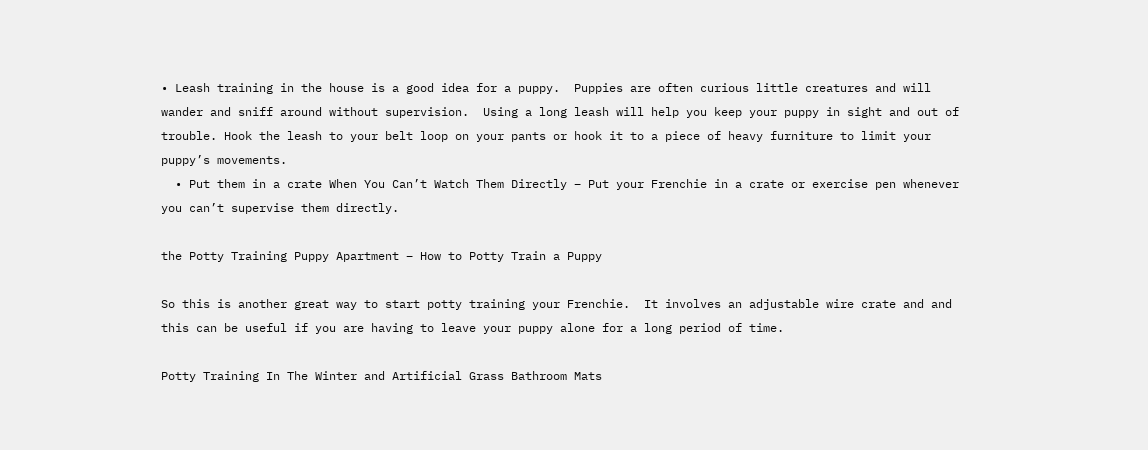• Leash training in the house is a good idea for a puppy.  Puppies are often curious little creatures and will wander and sniff around without supervision.  Using a long leash will help you keep your puppy in sight and out of trouble. Hook the leash to your belt loop on your pants or hook it to a piece of heavy furniture to limit your puppy’s movements.
  • Put them in a crate When You Can’t Watch Them Directly – Put your Frenchie in a crate or exercise pen whenever you can’t supervise them directly.

the Potty Training Puppy Apartment – How to Potty Train a Puppy

So this is another great way to start potty training your Frenchie.  It involves an adjustable wire crate and and this can be useful if you are having to leave your puppy alone for a long period of time.

Potty Training In The Winter and Artificial Grass Bathroom Mats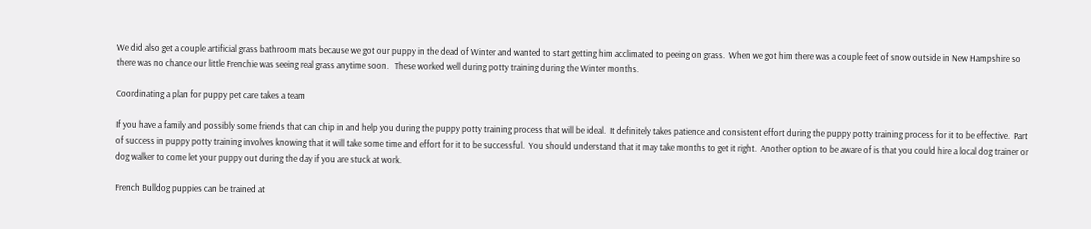We did also get a couple artificial grass bathroom mats because we got our puppy in the dead of Winter and wanted to start getting him acclimated to peeing on grass.  When we got him there was a couple feet of snow outside in New Hampshire so there was no chance our little Frenchie was seeing real grass anytime soon.   These worked well during potty training during the Winter months.

Coordinating a plan for puppy pet care takes a team

If you have a family and possibly some friends that can chip in and help you during the puppy potty training process that will be ideal.  It definitely takes patience and consistent effort during the puppy potty training process for it to be effective.  Part of success in puppy potty training involves knowing that it will take some time and effort for it to be successful.  You should understand that it may take months to get it right.  Another option to be aware of is that you could hire a local dog trainer or dog walker to come let your puppy out during the day if you are stuck at work.

French Bulldog puppies can be trained at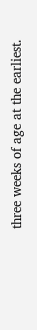three weeks of age at the earliest.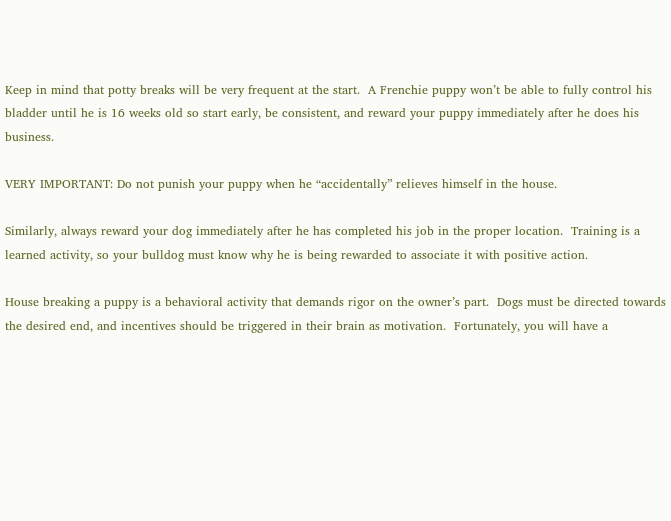Keep in mind that potty breaks will be very frequent at the start.  A Frenchie puppy won’t be able to fully control his bladder until he is 16 weeks old so start early, be consistent, and reward your puppy immediately after he does his business.

VERY IMPORTANT: Do not punish your puppy when he “accidentally” relieves himself in the house.

Similarly, always reward your dog immediately after he has completed his job in the proper location.  Training is a learned activity, so your bulldog must know why he is being rewarded to associate it with positive action.

House breaking a puppy is a behavioral activity that demands rigor on the owner’s part.  Dogs must be directed towards the desired end, and incentives should be triggered in their brain as motivation.  Fortunately, you will have a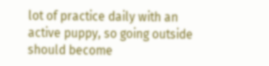lot of practice daily with an active puppy, so going outside should become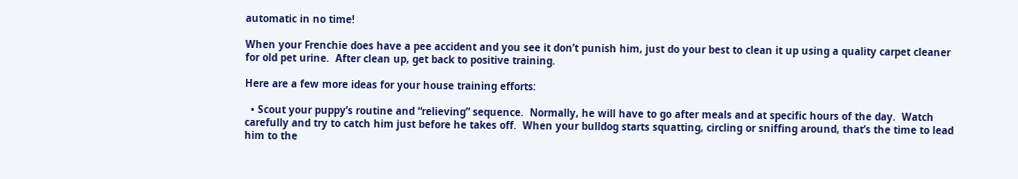automatic in no time!

When your Frenchie does have a pee accident and you see it don’t punish him, just do your best to clean it up using a quality carpet cleaner for old pet urine.  After clean up, get back to positive training.

Here are a few more ideas for your house training efforts:

  • Scout your puppy’s routine and “relieving” sequence.  Normally, he will have to go after meals and at specific hours of the day.  Watch carefully and try to catch him just before he takes off.  When your bulldog starts squatting, circling or sniffing around, that’s the time to lead him to the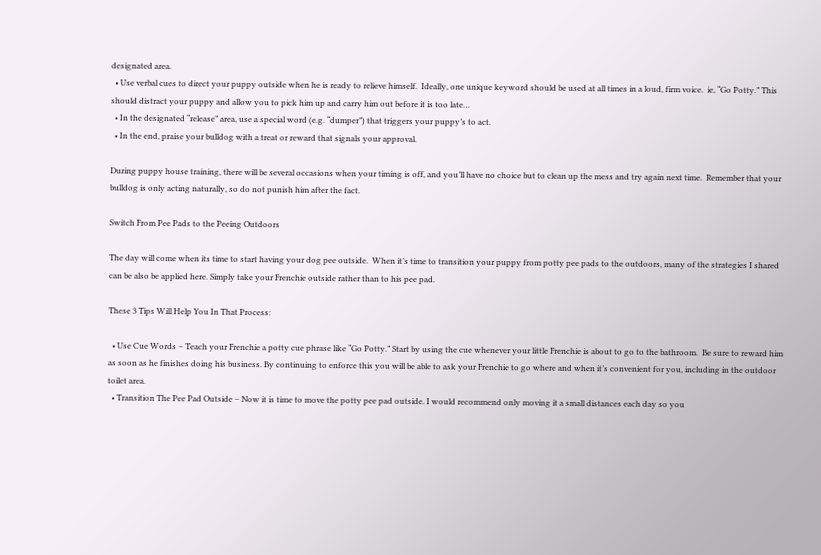designated area.
  • Use verbal cues to direct your puppy outside when he is ready to relieve himself.  Ideally, one unique keyword should be used at all times in a loud, firm voice.  ie, “Go Potty.” This should distract your puppy and allow you to pick him up and carry him out before it is too late…
  • In the designated “release” area, use a special word (e.g. “dumper”) that triggers your puppy’s to act.
  • In the end, praise your bulldog with a treat or reward that signals your approval.

During puppy house training, there will be several occasions when your timing is off, and you’ll have no choice but to clean up the mess and try again next time.  Remember that your bulldog is only acting naturally, so do not punish him after the fact.

Switch From Pee Pads to the Peeing Outdoors

The day will come when its time to start having your dog pee outside.  When it’s time to transition your puppy from potty pee pads to the outdoors, many of the strategies I shared can be also be applied here. Simply take your Frenchie outside rather than to his pee pad.

These 3 Tips Will Help You In That Process:

  • Use Cue Words – Teach your Frenchie a potty cue phrase like “Go Potty.” Start by using the cue whenever your little Frenchie is about to go to the bathroom.  Be sure to reward him as soon as he finishes doing his business. By continuing to enforce this you will be able to ask your Frenchie to go where and when it’s convenient for you, including in the outdoor toilet area.
  • Transition The Pee Pad Outside – Now it is time to move the potty pee pad outside. I would recommend only moving it a small distances each day so you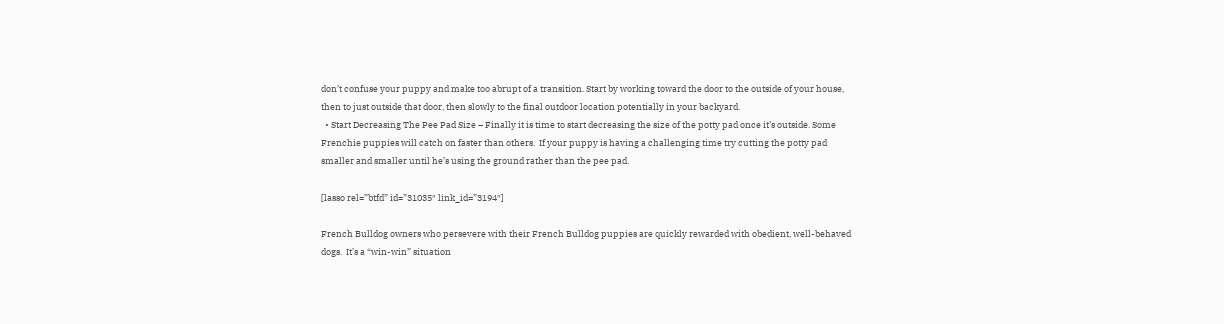don’t confuse your puppy and make too abrupt of a transition. Start by working toward the door to the outside of your house, then to just outside that door, then slowly to the final outdoor location potentially in your backyard.
  • Start Decreasing The Pee Pad Size – Finally it is time to start decreasing the size of the potty pad once it’s outside. Some Frenchie puppies will catch on faster than others.  If your puppy is having a challenging time try cutting the potty pad smaller and smaller until he’s using the ground rather than the pee pad.

[lasso rel=”btfd” id=”31035″ link_id=”3194″]

French Bulldog owners who persevere with their French Bulldog puppies are quickly rewarded with obedient, well-behaved dogs.  It’s a “win-win” situation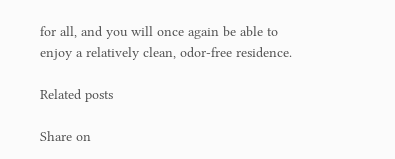for all, and you will once again be able to enjoy a relatively clean, odor-free residence.

Related posts

Share on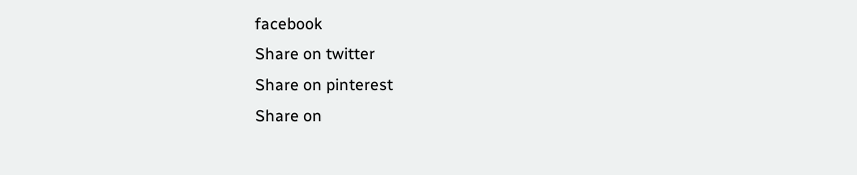facebook
Share on twitter
Share on pinterest
Share on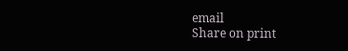email
Share on print